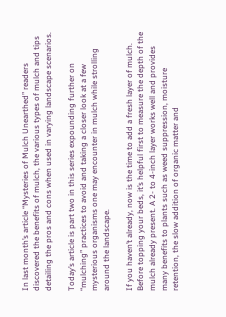In last month’s article “Mysteries of Mulch Unearthed” readers discovered the benefits of mulch, the various types of mulch and tips detailing the pros and cons when used in varying landscape scenarios.

Today’s article is part two in this series expounding further on “mulching” practices to avoid and taking a closer look at a few mysterious organisms one may encounter in mulch while strolling around the landscape.

If you haven’t already, now is the time to add a fresh layer of mulch. Before topping your beds, it’s helpful first to measure the depth of the mulch already present. A 2- to 4-inch layer works well and provides many benefits to plants such as weed suppression, moisture retention, the slow addition of organic matter and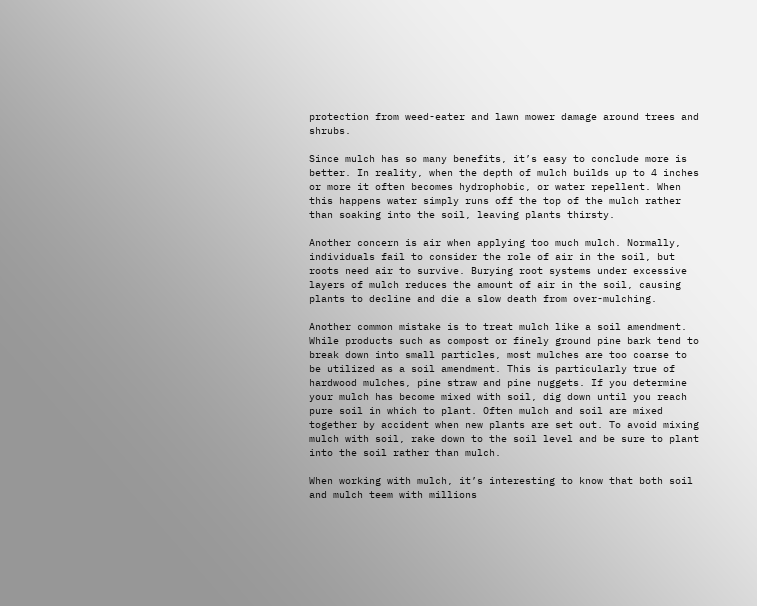protection from weed-eater and lawn mower damage around trees and shrubs.

Since mulch has so many benefits, it’s easy to conclude more is better. In reality, when the depth of mulch builds up to 4 inches or more it often becomes hydrophobic, or water repellent. When this happens water simply runs off the top of the mulch rather than soaking into the soil, leaving plants thirsty.

Another concern is air when applying too much mulch. Normally, individuals fail to consider the role of air in the soil, but roots need air to survive. Burying root systems under excessive layers of mulch reduces the amount of air in the soil, causing plants to decline and die a slow death from over-mulching.

Another common mistake is to treat mulch like a soil amendment. While products such as compost or finely ground pine bark tend to break down into small particles, most mulches are too coarse to be utilized as a soil amendment. This is particularly true of hardwood mulches, pine straw and pine nuggets. If you determine your mulch has become mixed with soil, dig down until you reach pure soil in which to plant. Often mulch and soil are mixed together by accident when new plants are set out. To avoid mixing mulch with soil, rake down to the soil level and be sure to plant into the soil rather than mulch.

When working with mulch, it’s interesting to know that both soil and mulch teem with millions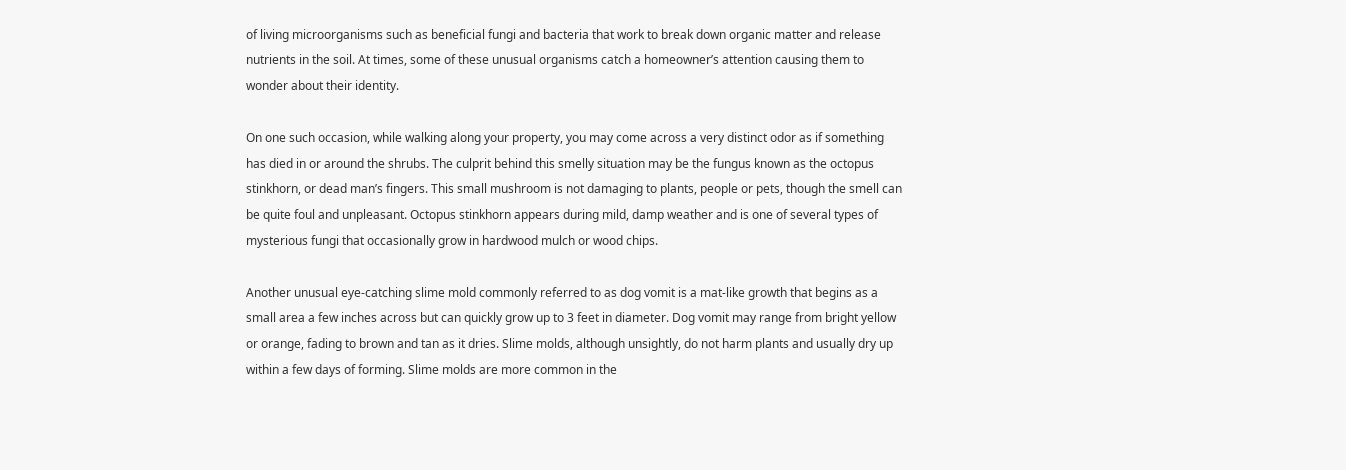of living microorganisms such as beneficial fungi and bacteria that work to break down organic matter and release nutrients in the soil. At times, some of these unusual organisms catch a homeowner’s attention causing them to wonder about their identity.

On one such occasion, while walking along your property, you may come across a very distinct odor as if something has died in or around the shrubs. The culprit behind this smelly situation may be the fungus known as the octopus stinkhorn, or dead man’s fingers. This small mushroom is not damaging to plants, people or pets, though the smell can be quite foul and unpleasant. Octopus stinkhorn appears during mild, damp weather and is one of several types of mysterious fungi that occasionally grow in hardwood mulch or wood chips.

Another unusual eye-catching slime mold commonly referred to as dog vomit is a mat-like growth that begins as a small area a few inches across but can quickly grow up to 3 feet in diameter. Dog vomit may range from bright yellow or orange, fading to brown and tan as it dries. Slime molds, although unsightly, do not harm plants and usually dry up within a few days of forming. Slime molds are more common in the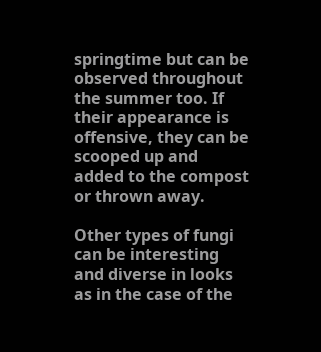springtime but can be observed throughout the summer too. If their appearance is offensive, they can be scooped up and added to the compost or thrown away.

Other types of fungi can be interesting and diverse in looks as in the case of the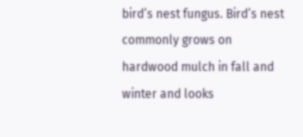bird’s nest fungus. Bird’s nest commonly grows on hardwood mulch in fall and winter and looks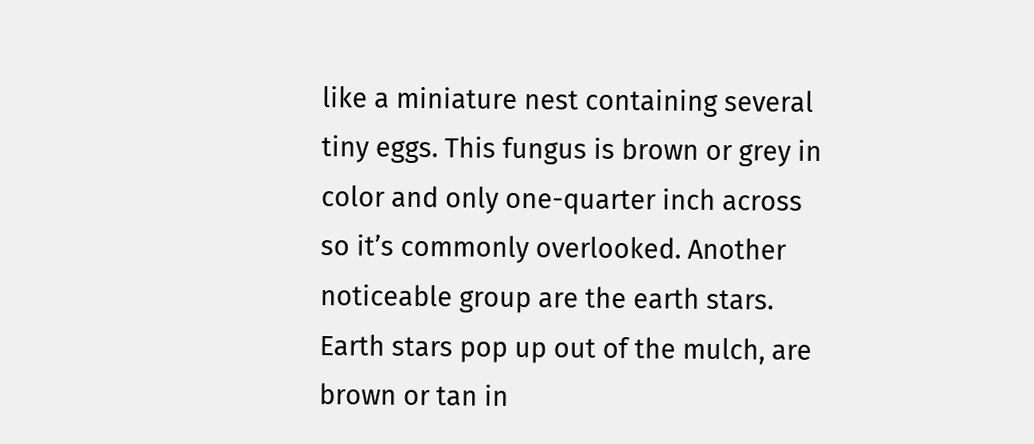like a miniature nest containing several tiny eggs. This fungus is brown or grey in color and only one-quarter inch across so it’s commonly overlooked. Another noticeable group are the earth stars. Earth stars pop up out of the mulch, are brown or tan in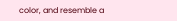color, and resemble a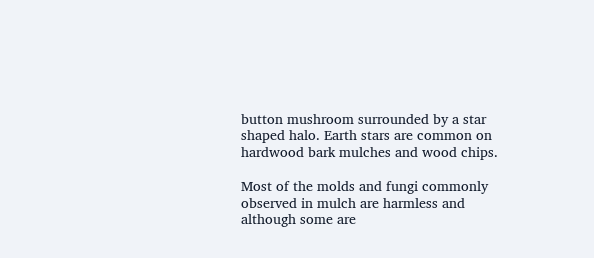button mushroom surrounded by a star shaped halo. Earth stars are common on hardwood bark mulches and wood chips.

Most of the molds and fungi commonly observed in mulch are harmless and although some are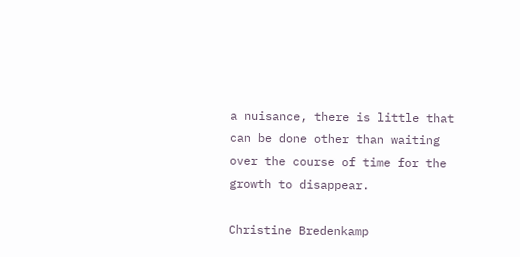a nuisance, there is little that can be done other than waiting over the course of time for the growth to disappear.

Christine Bredenkamp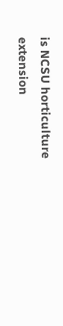is NCSU horticulture extension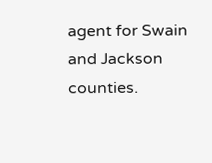agent for Swain and Jackson counties.